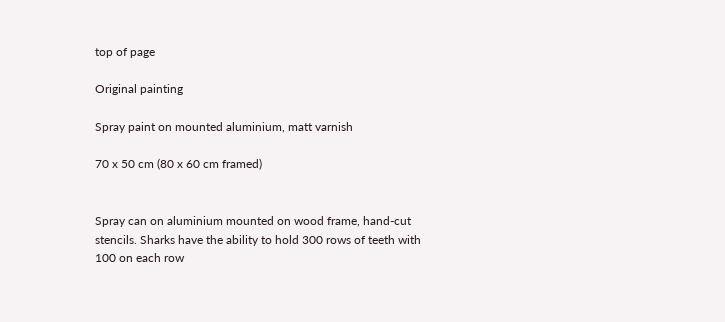top of page

Original painting

Spray paint on mounted aluminium, matt varnish

70 x 50 cm (80 x 60 cm framed)


Spray can on aluminium mounted on wood frame, hand-cut stencils. Sharks have the ability to hold 300 rows of teeth with 100 on each row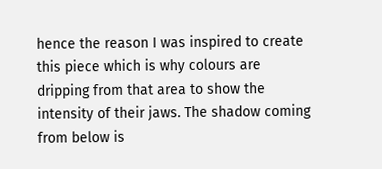hence the reason I was inspired to create this piece which is why colours are dripping from that area to show the intensity of their jaws. The shadow coming from below is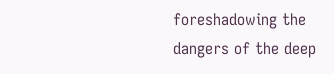foreshadowing the dangers of the deep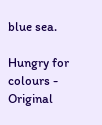blue sea.

Hungry for colours - Original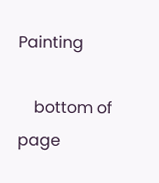Painting

    bottom of page